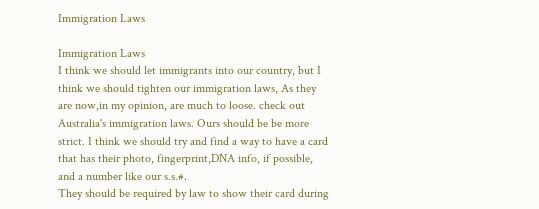Immigration Laws

Immigration Laws
I think we should let immigrants into our country, but I think we should tighten our immigration laws, As they are now,in my opinion, are much to loose. check out Australia's immigration laws. Ours should be be more strict. I think we should try and find a way to have a card that has their photo, fingerprint,DNA info, if possible, and a number like our s.s.#.
They should be required by law to show their card during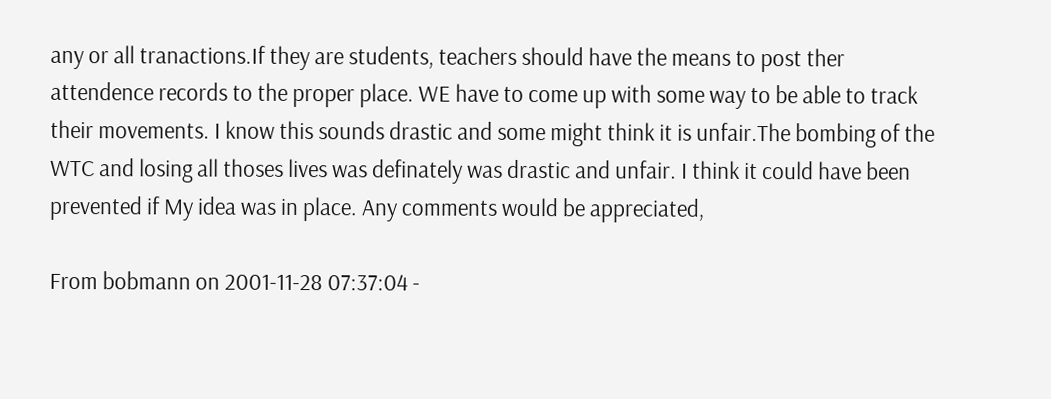any or all tranactions.If they are students, teachers should have the means to post ther attendence records to the proper place. WE have to come up with some way to be able to track their movements. I know this sounds drastic and some might think it is unfair.The bombing of the WTC and losing all thoses lives was definately was drastic and unfair. I think it could have been prevented if My idea was in place. Any comments would be appreciated,

From bobmann on 2001-11-28 07:37:04 -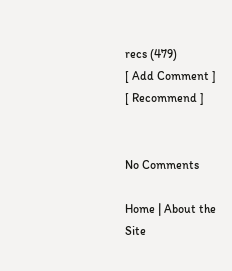recs (479)
[ Add Comment ] [ Recommend ]


No Comments

Home | About the Site